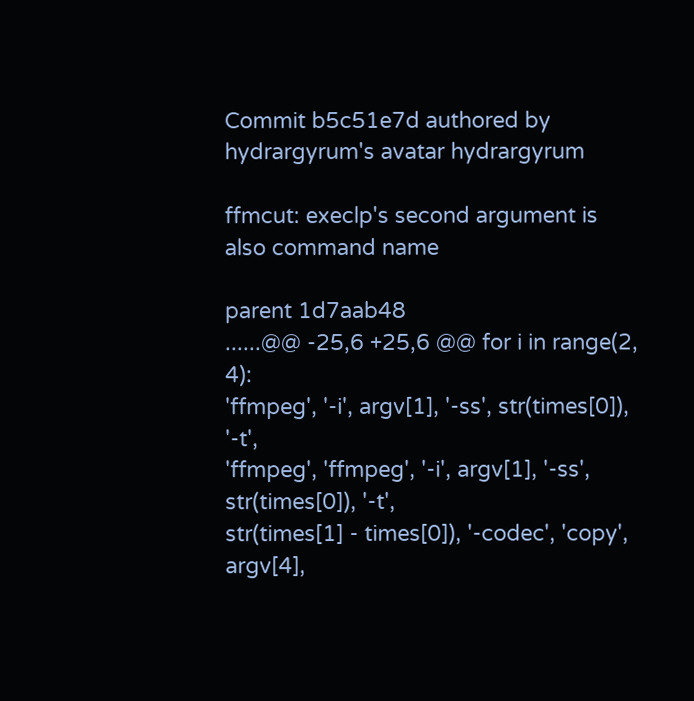Commit b5c51e7d authored by hydrargyrum's avatar hydrargyrum

ffmcut: execlp's second argument is also command name

parent 1d7aab48
......@@ -25,6 +25,6 @@ for i in range(2, 4):
'ffmpeg', '-i', argv[1], '-ss', str(times[0]), '-t',
'ffmpeg', 'ffmpeg', '-i', argv[1], '-ss', str(times[0]), '-t',
str(times[1] - times[0]), '-codec', 'copy', argv[4],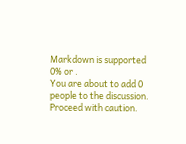Markdown is supported
0% or .
You are about to add 0 people to the discussion. Proceed with caution.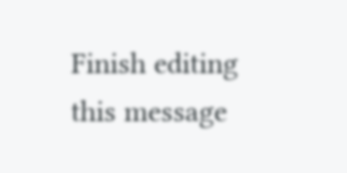Finish editing this message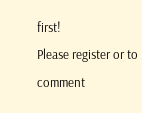first!
Please register or to comment